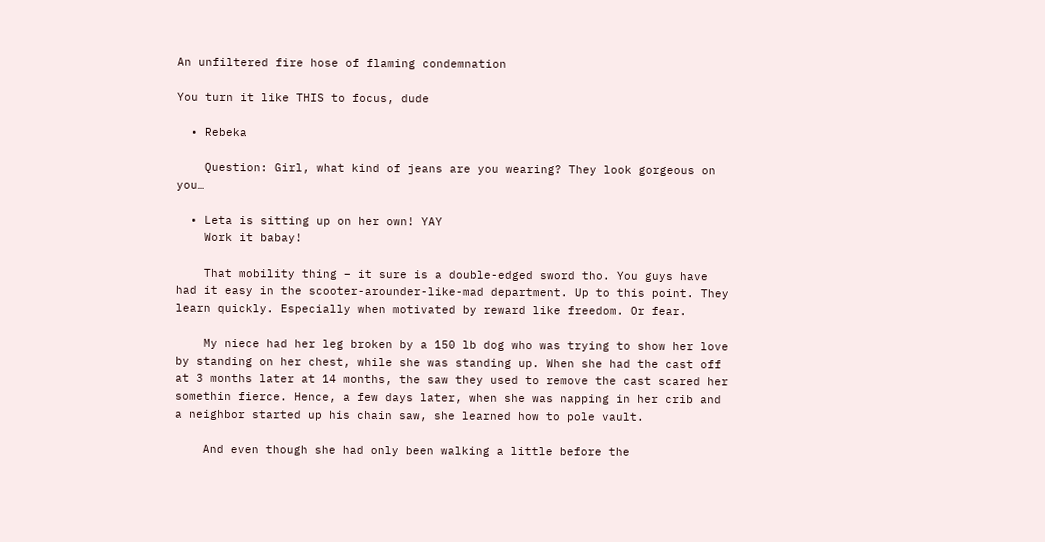An unfiltered fire hose of flaming condemnation

You turn it like THIS to focus, dude

  • Rebeka

    Question: Girl, what kind of jeans are you wearing? They look gorgeous on you…

  • Leta is sitting up on her own! YAY
    Work it babay!

    That mobility thing – it sure is a double-edged sword tho. You guys have had it easy in the scooter-arounder-like-mad department. Up to this point. They learn quickly. Especially when motivated by reward like freedom. Or fear.

    My niece had her leg broken by a 150 lb dog who was trying to show her love by standing on her chest, while she was standing up. When she had the cast off at 3 months later at 14 months, the saw they used to remove the cast scared her somethin fierce. Hence, a few days later, when she was napping in her crib and a neighbor started up his chain saw, she learned how to pole vault.

    And even though she had only been walking a little before the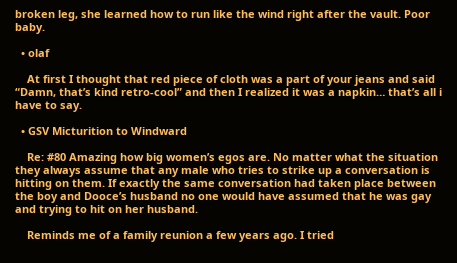broken leg, she learned how to run like the wind right after the vault. Poor baby.

  • olaf

    At first I thought that red piece of cloth was a part of your jeans and said “Damn, that’s kind retro-cool” and then I realized it was a napkin… that’s all i have to say.

  • GSV Micturition to Windward

    Re: #80 Amazing how big women’s egos are. No matter what the situation they always assume that any male who tries to strike up a conversation is hitting on them. If exactly the same conversation had taken place between the boy and Dooce’s husband no one would have assumed that he was gay and trying to hit on her husband.

    Reminds me of a family reunion a few years ago. I tried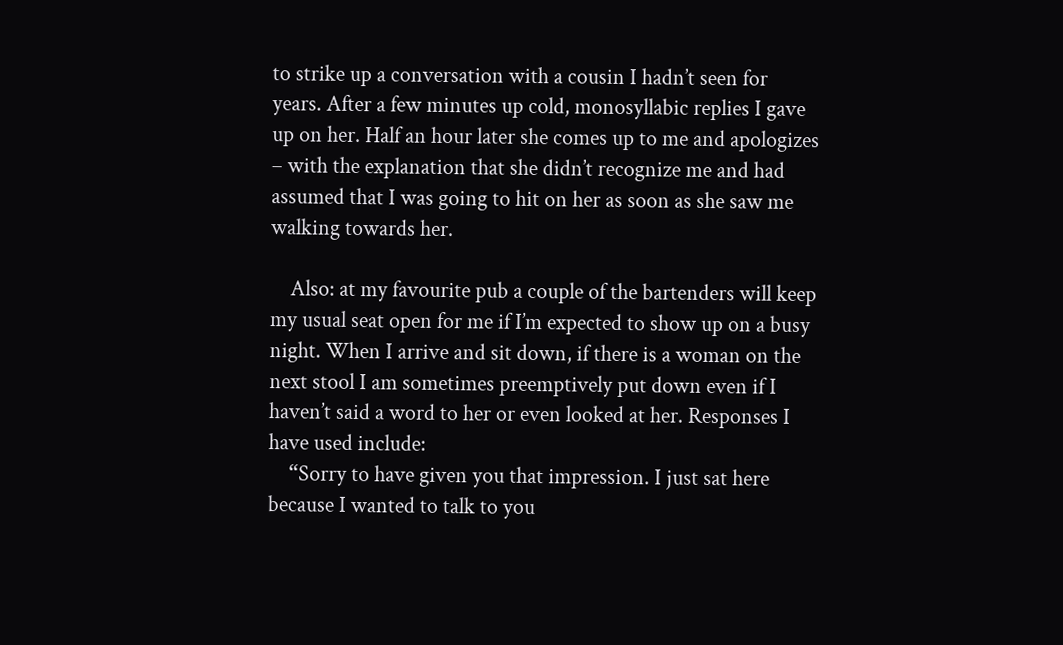to strike up a conversation with a cousin I hadn’t seen for years. After a few minutes up cold, monosyllabic replies I gave up on her. Half an hour later she comes up to me and apologizes – with the explanation that she didn’t recognize me and had assumed that I was going to hit on her as soon as she saw me walking towards her.

    Also: at my favourite pub a couple of the bartenders will keep my usual seat open for me if I’m expected to show up on a busy night. When I arrive and sit down, if there is a woman on the next stool I am sometimes preemptively put down even if I haven’t said a word to her or even looked at her. Responses I have used include:
    “Sorry to have given you that impression. I just sat here because I wanted to talk to you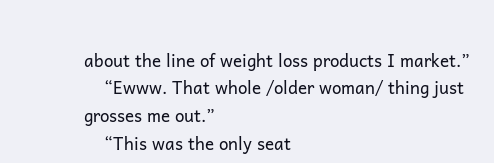about the line of weight loss products I market.”
    “Ewww. That whole /older woman/ thing just grosses me out.”
    “This was the only seat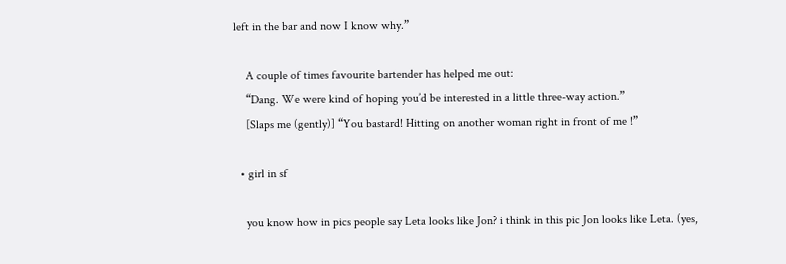left in the bar and now I know why.”

    A couple of times favourite bartender has helped me out:
    “Dang. We were kind of hoping you’d be interested in a little three-way action.”
    [Slaps me (gently)] “You bastard! Hitting on another woman right in front of me !”

  • girl in sf

    you know how in pics people say Leta looks like Jon? i think in this pic Jon looks like Leta. (yes,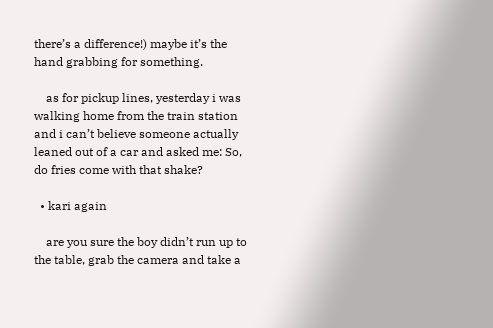there’s a difference!) maybe it’s the hand grabbing for something.

    as for pickup lines, yesterday i was walking home from the train station and i can’t believe someone actually leaned out of a car and asked me: So, do fries come with that shake?

  • kari again

    are you sure the boy didn’t run up to the table, grab the camera and take a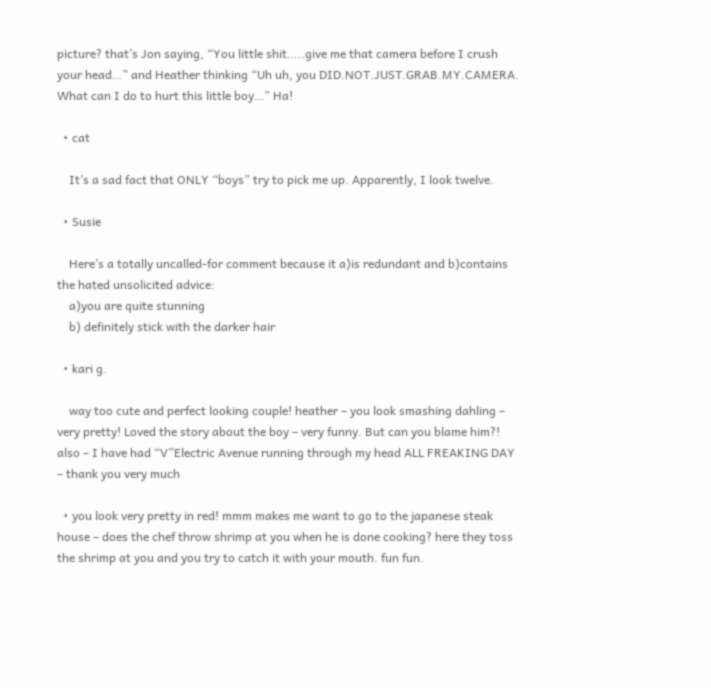picture? that’s Jon saying, “You little shit…..give me that camera before I crush your head…” and Heather thinking “Uh uh, you DID.NOT.JUST.GRAB.MY.CAMERA. What can I do to hurt this little boy…” Ha!

  • cat

    It’s a sad fact that ONLY “boys” try to pick me up. Apparently, I look twelve.

  • Susie

    Here’s a totally uncalled-for comment because it a)is redundant and b)contains the hated unsolicited advice:
    a)you are quite stunning
    b) definitely stick with the darker hair

  • kari g.

    way too cute and perfect looking couple! heather – you look smashing dahling – very pretty! Loved the story about the boy – very funny. But can you blame him?! also – I have had “V”Electric Avenue running through my head ALL FREAKING DAY – thank you very much

  • you look very pretty in red! mmm makes me want to go to the japanese steak house – does the chef throw shrimp at you when he is done cooking? here they toss the shrimp at you and you try to catch it with your mouth. fun fun.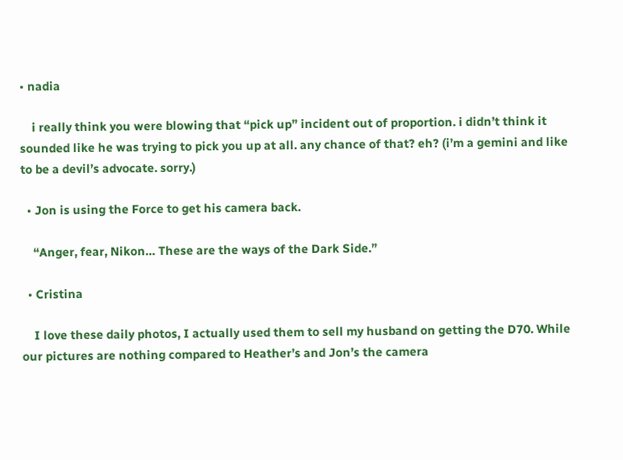• nadia

    i really think you were blowing that “pick up” incident out of proportion. i didn’t think it sounded like he was trying to pick you up at all. any chance of that? eh? (i’m a gemini and like to be a devil’s advocate. sorry.)

  • Jon is using the Force to get his camera back.

    “Anger, fear, Nikon… These are the ways of the Dark Side.”

  • Cristina

    I love these daily photos, I actually used them to sell my husband on getting the D70. While our pictures are nothing compared to Heather’s and Jon’s the camera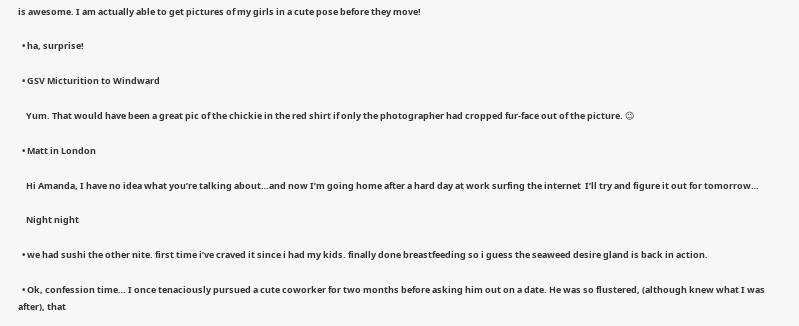is awesome. I am actually able to get pictures of my girls in a cute pose before they move!

  • ha, surprise!

  • GSV Micturition to Windward

    Yum. That would have been a great pic of the chickie in the red shirt if only the photographer had cropped fur-face out of the picture. 😉

  • Matt in London

    Hi Amanda, I have no idea what you’re talking about…and now I’m going home after a hard day at work surfing the internet  I’ll try and figure it out for tomorrow…

    Night night

  • we had sushi the other nite. first time i’ve craved it since i had my kids. finally done breastfeeding so i guess the seaweed desire gland is back in action.

  • Ok, confession time… I once tenaciously pursued a cute coworker for two months before asking him out on a date. He was so flustered, (although knew what I was after), that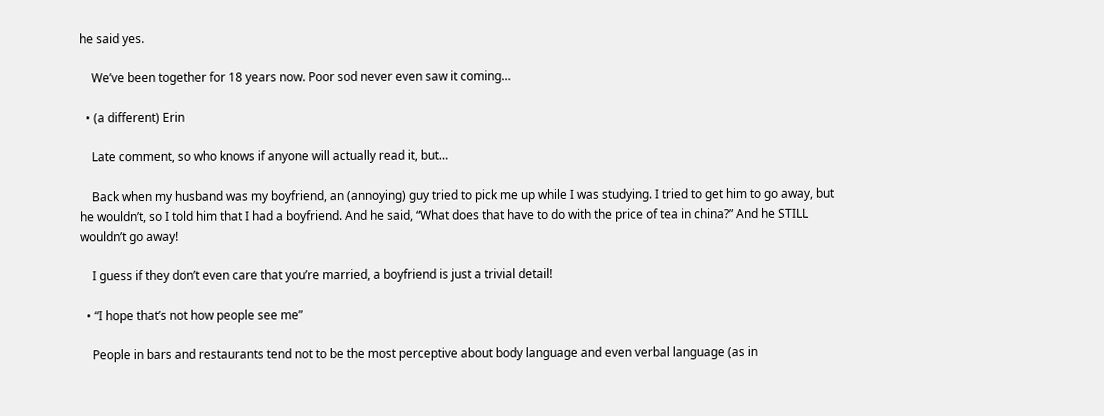he said yes.

    We’ve been together for 18 years now. Poor sod never even saw it coming…

  • (a different) Erin

    Late comment, so who knows if anyone will actually read it, but…

    Back when my husband was my boyfriend, an (annoying) guy tried to pick me up while I was studying. I tried to get him to go away, but he wouldn’t, so I told him that I had a boyfriend. And he said, “What does that have to do with the price of tea in china?” And he STILL wouldn’t go away!

    I guess if they don’t even care that you’re married, a boyfriend is just a trivial detail!

  • “I hope that’s not how people see me”

    People in bars and restaurants tend not to be the most perceptive about body language and even verbal language (as in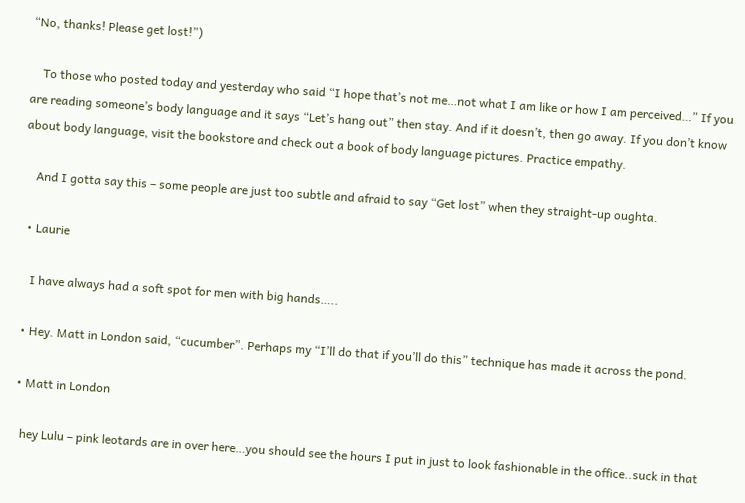“No, thanks! Please get lost!”)

    To those who posted today and yesterday who said “I hope that’s not me…not what I am like or how I am perceived…” If you are reading someone’s body language and it says “Let’s hang out” then stay. And if it doesn’t, then go away. If you don’t know about body language, visit the bookstore and check out a book of body language pictures. Practice empathy.

    And I gotta say this – some people are just too subtle and afraid to say “Get lost” when they straight-up oughta.

  • Laurie

    I have always had a soft spot for men with big hands…..

  • Hey. Matt in London said, “cucumber”. Perhaps my “I’ll do that if you’ll do this” technique has made it across the pond.

  • Matt in London

    hey Lulu – pink leotards are in over here…you should see the hours I put in just to look fashionable in the office..suck in that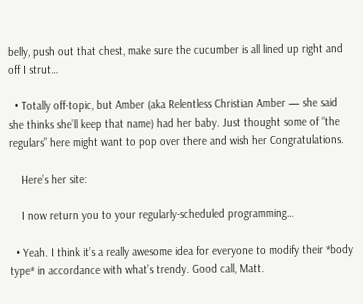belly, push out that chest, make sure the cucumber is all lined up right and off I strut…

  • Totally off-topic, but Amber (aka Relentless Christian Amber — she said she thinks she’ll keep that name) had her baby. Just thought some of “the regulars” here might want to pop over there and wish her Congratulations.

    Here’s her site:

    I now return you to your regularly-scheduled programming…

  • Yeah. I think it’s a really awesome idea for everyone to modify their *body type* in accordance with what’s trendy. Good call, Matt.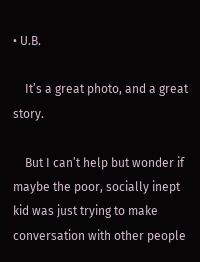• U.B.

    It’s a great photo, and a great story.

    But I can’t help but wonder if maybe the poor, socially inept kid was just trying to make conversation with other people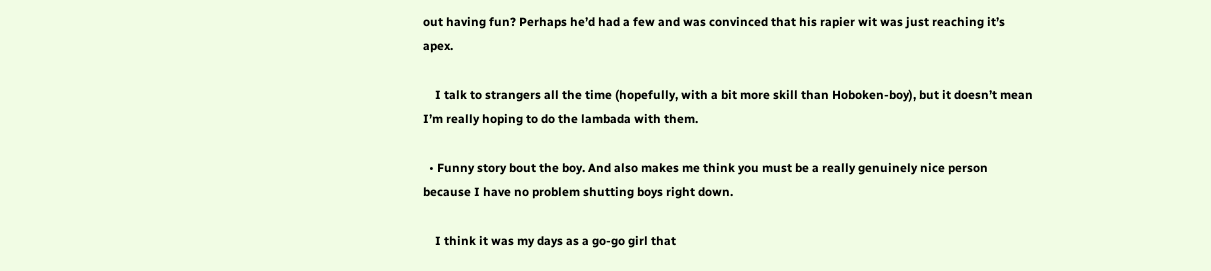out having fun? Perhaps he’d had a few and was convinced that his rapier wit was just reaching it’s apex.

    I talk to strangers all the time (hopefully, with a bit more skill than Hoboken-boy), but it doesn’t mean I’m really hoping to do the lambada with them.

  • Funny story bout the boy. And also makes me think you must be a really genuinely nice person because I have no problem shutting boys right down.

    I think it was my days as a go-go girl that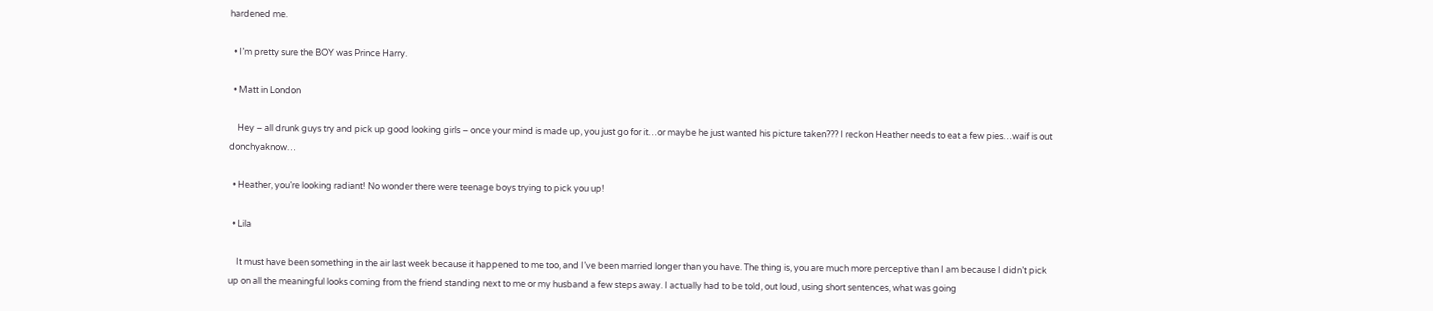hardened me.

  • I’m pretty sure the BOY was Prince Harry.

  • Matt in London

    Hey – all drunk guys try and pick up good looking girls – once your mind is made up, you just go for it…or maybe he just wanted his picture taken??? I reckon Heather needs to eat a few pies…waif is out donchyaknow…

  • Heather, you’re looking radiant! No wonder there were teenage boys trying to pick you up!

  • Lila

    It must have been something in the air last week because it happened to me too, and I’ve been married longer than you have. The thing is, you are much more perceptive than I am because I didn’t pick up on all the meaningful looks coming from the friend standing next to me or my husband a few steps away. I actually had to be told, out loud, using short sentences, what was going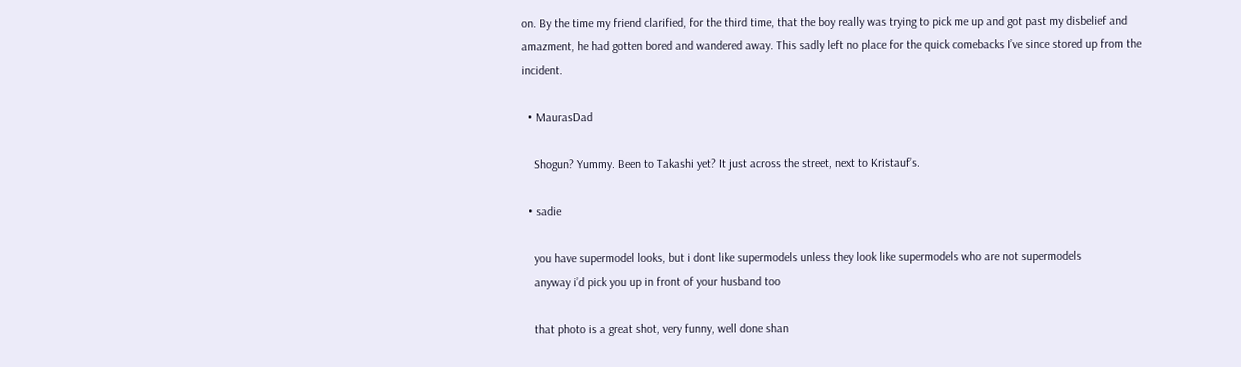on. By the time my friend clarified, for the third time, that the boy really was trying to pick me up and got past my disbelief and amazment, he had gotten bored and wandered away. This sadly left no place for the quick comebacks I’ve since stored up from the incident.

  • MaurasDad

    Shogun? Yummy. Been to Takashi yet? It just across the street, next to Kristauf’s.

  • sadie

    you have supermodel looks, but i dont like supermodels unless they look like supermodels who are not supermodels
    anyway i’d pick you up in front of your husband too

    that photo is a great shot, very funny, well done shan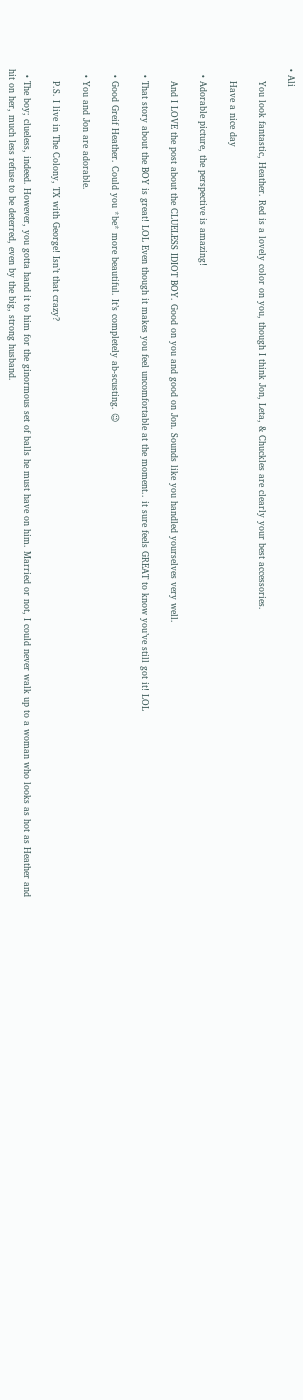• Ali

    You look fantastic, Heather. Red is a lovely color on you, though I think Jon, Leta, & Chuckles are clearly your best accessories.

    Have a nice day

  • Adorable picture, the perspective is amazing!

    And I LOVE the post about the CLUELESS IDIOT BOY. Good on you and good on Jon. Sounds like you handled yourselves very well.

  • That story about the BOY is great! LOL Even though it makes you feel uncomfortable at the moment.. it sure feels GREAT to know you’ve still got it! LOL

  • Good Greif Heather. Could you *be* more beautiful. It’s completely ab-scusting. 😉

  • You and Jon are adorable.

    P.S. I live in The Colony, TX with George! Isn’t that crazy?

  • The boy; clueless, indeed. However, you gotta hand it to him for the ginormous set of balls he must have on him. Married or not, I could never walk up to a woman who looks as hot as Heather and hit on her, much less refuse to be deterred, even by the big, strong husband.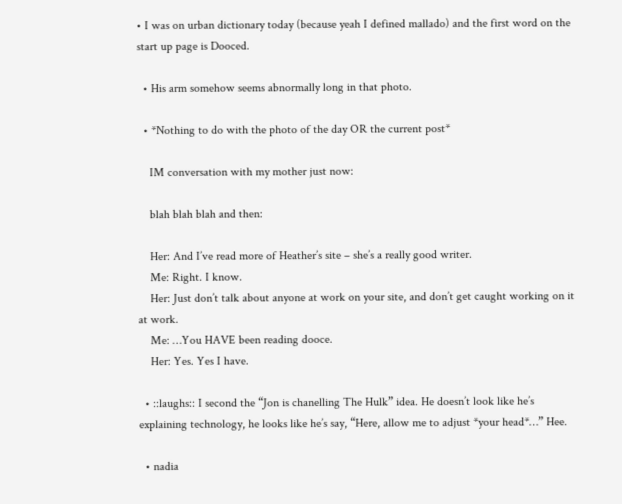• I was on urban dictionary today (because yeah I defined mallado) and the first word on the start up page is Dooced.

  • His arm somehow seems abnormally long in that photo.

  • *Nothing to do with the photo of the day OR the current post*

    IM conversation with my mother just now:

    blah blah blah and then:

    Her: And I’ve read more of Heather’s site – she’s a really good writer.
    Me: Right. I know.
    Her: Just don’t talk about anyone at work on your site, and don’t get caught working on it at work.
    Me: …You HAVE been reading dooce.
    Her: Yes. Yes I have.

  • ::laughs:: I second the “Jon is chanelling The Hulk” idea. He doesn’t look like he’s explaining technology, he looks like he’s say, “Here, allow me to adjust *your head*…” Hee.

  • nadia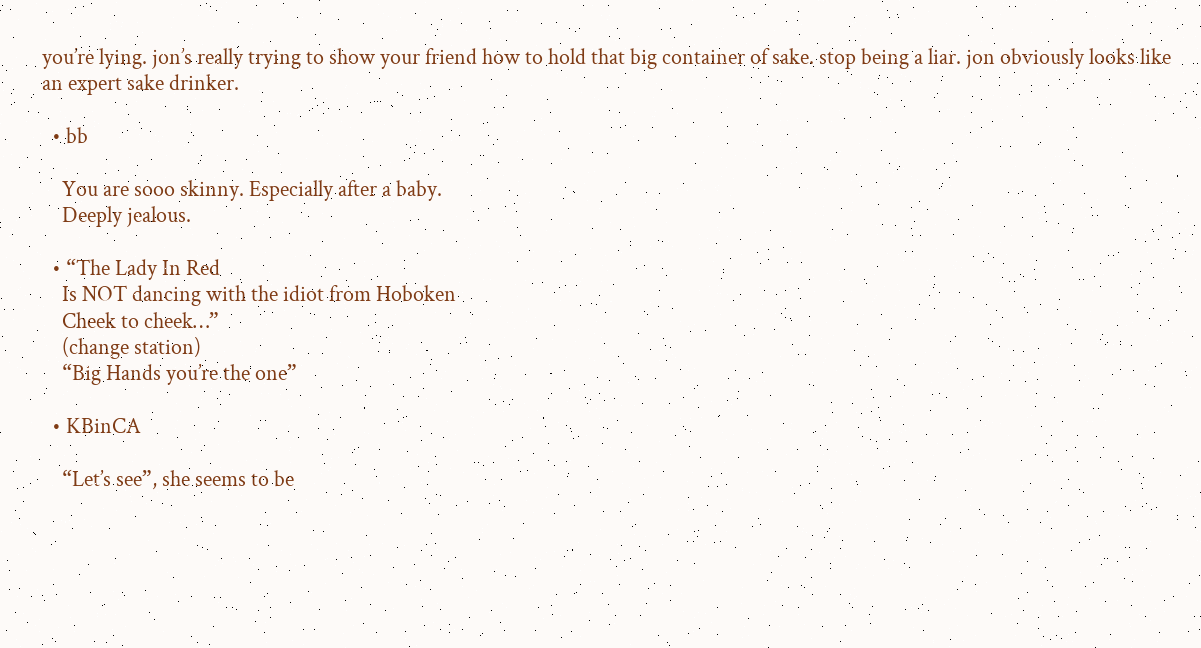you’re lying. jon’s really trying to show your friend how to hold that big container of sake. stop being a liar. jon obviously looks like an expert sake drinker.

  • bb

    You are sooo skinny. Especially after a baby.
    Deeply jealous.

  • “The Lady In Red
    Is NOT dancing with the idiot from Hoboken
    Cheek to cheek…”
    (change station)
    “Big Hands you’re the one”

  • KBinCA

    “Let’s see”, she seems to be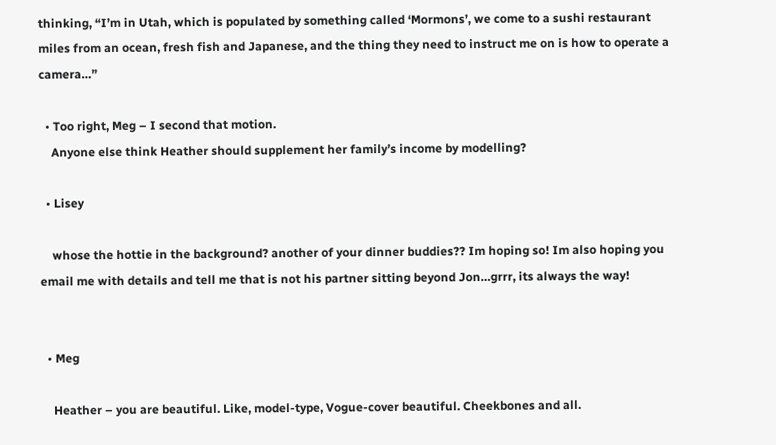thinking, “I’m in Utah, which is populated by something called ‘Mormons’, we come to a sushi restaurant miles from an ocean, fresh fish and Japanese, and the thing they need to instruct me on is how to operate a camera…”

  • Too right, Meg – I second that motion.
    Anyone else think Heather should supplement her family’s income by modelling?

  • Lisey

    whose the hottie in the background? another of your dinner buddies?? Im hoping so! Im also hoping you email me with details and tell me that is not his partner sitting beyond Jon…grrr, its always the way!


  • Meg

    Heather – you are beautiful. Like, model-type, Vogue-cover beautiful. Cheekbones and all.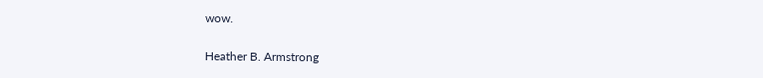wow.

Heather B. Armstrong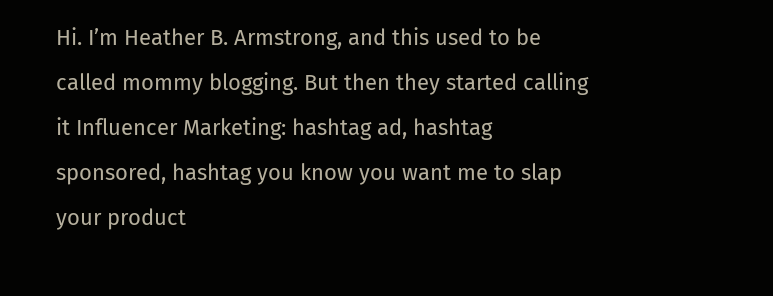Hi. I’m Heather B. Armstrong, and this used to be called mommy blogging. But then they started calling it Influencer Marketing: hashtag ad, hashtag sponsored, hashtag you know you want me to slap your product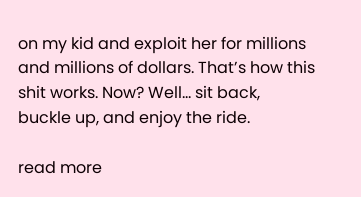on my kid and exploit her for millions and millions of dollars. That’s how this shit works. Now? Well… sit back, buckle up, and enjoy the ride.

read more